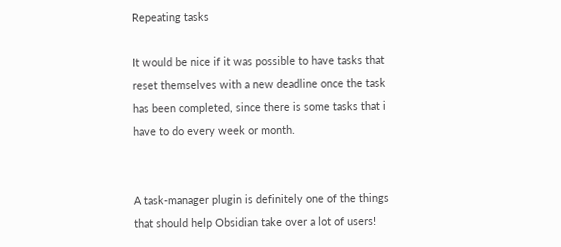Repeating tasks

It would be nice if it was possible to have tasks that reset themselves with a new deadline once the task has been completed, since there is some tasks that i have to do every week or month.


A task-manager plugin is definitely one of the things that should help Obsidian take over a lot of users!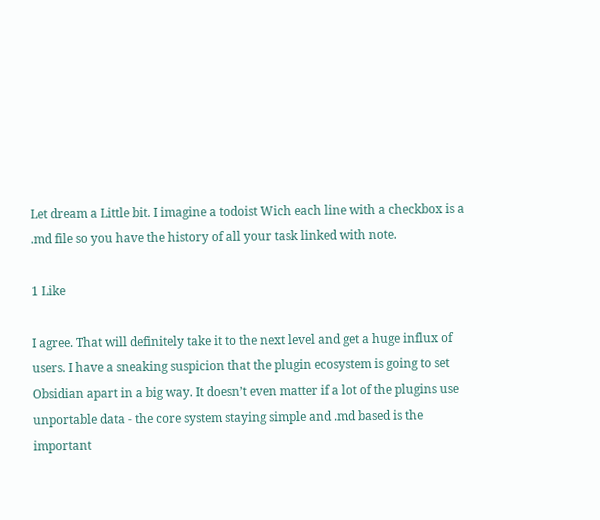Let dream a Little bit. I imagine a todoist Wich each line with a checkbox is a .md file so you have the history of all your task linked with note.

1 Like

I agree. That will definitely take it to the next level and get a huge influx of users. I have a sneaking suspicion that the plugin ecosystem is going to set Obsidian apart in a big way. It doesn’t even matter if a lot of the plugins use unportable data - the core system staying simple and .md based is the important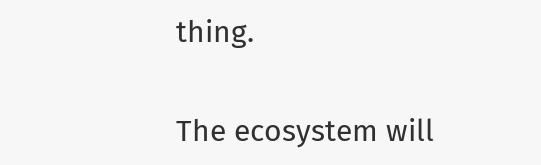thing.


The ecosystem will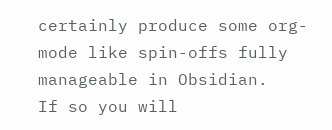certainly produce some org-mode like spin-offs fully manageable in Obsidian.
If so you will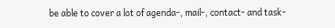be able to cover a lot of agenda-, mail-, contact- and task-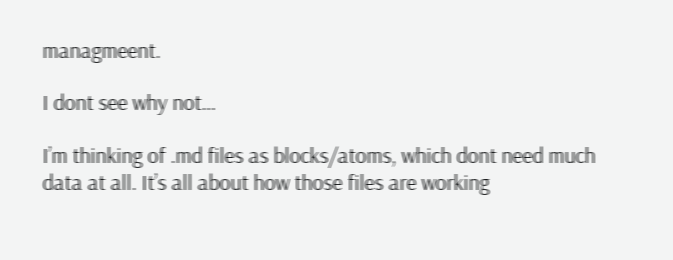managmeent.

I dont see why not…

I’m thinking of .md files as blocks/atoms, which dont need much data at all. It’s all about how those files are working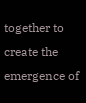together to create the emergence of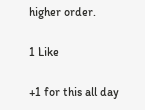higher order.

1 Like

+1 for this all day